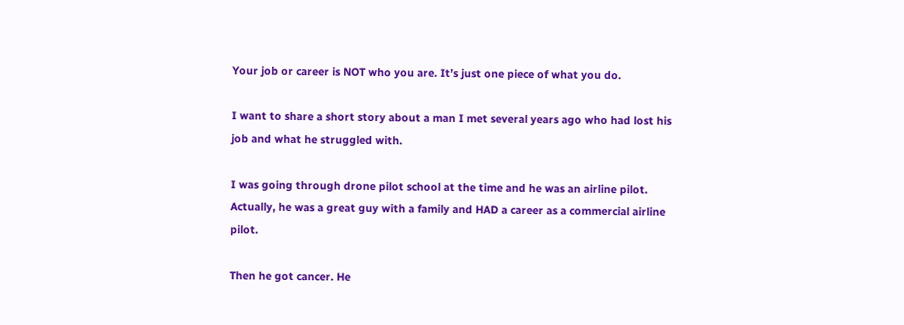Your job or career is NOT who you are. It’s just one piece of what you do.

I want to share a short story about a man I met several years ago who had lost his job and what he struggled with.

I was going through drone pilot school at the time and he was an airline pilot. Actually, he was a great guy with a family and HAD a career as a commercial airline pilot.

Then he got cancer. He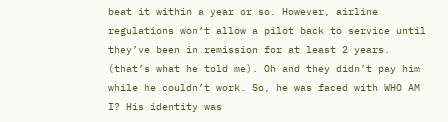beat it within a year or so. However, airline regulations won’t allow a pilot back to service until they’ve been in remission for at least 2 years. (that’s what he told me). Oh and they didn’t pay him while he couldn’t work. So, he was faced with WHO AM I? His identity was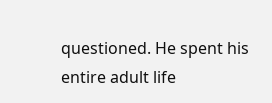questioned. He spent his entire adult life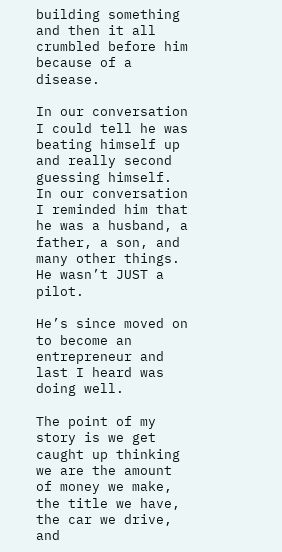building something and then it all crumbled before him because of a disease.

In our conversation I could tell he was beating himself up and really second guessing himself. In our conversation I reminded him that he was a husband, a father, a son, and many other things. He wasn’t JUST a pilot.

He’s since moved on to become an entrepreneur and last I heard was doing well.

The point of my story is we get caught up thinking we are the amount of money we make, the title we have, the car we drive, and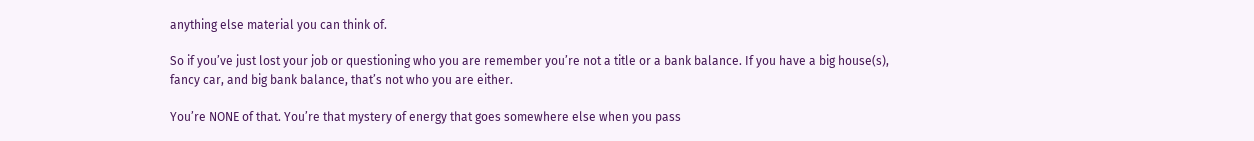anything else material you can think of.

So if you’ve just lost your job or questioning who you are remember you’re not a title or a bank balance. If you have a big house(s), fancy car, and big bank balance, that’s not who you are either.

You’re NONE of that. You’re that mystery of energy that goes somewhere else when you pass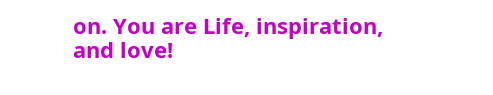on. You are Life, inspiration, and love!